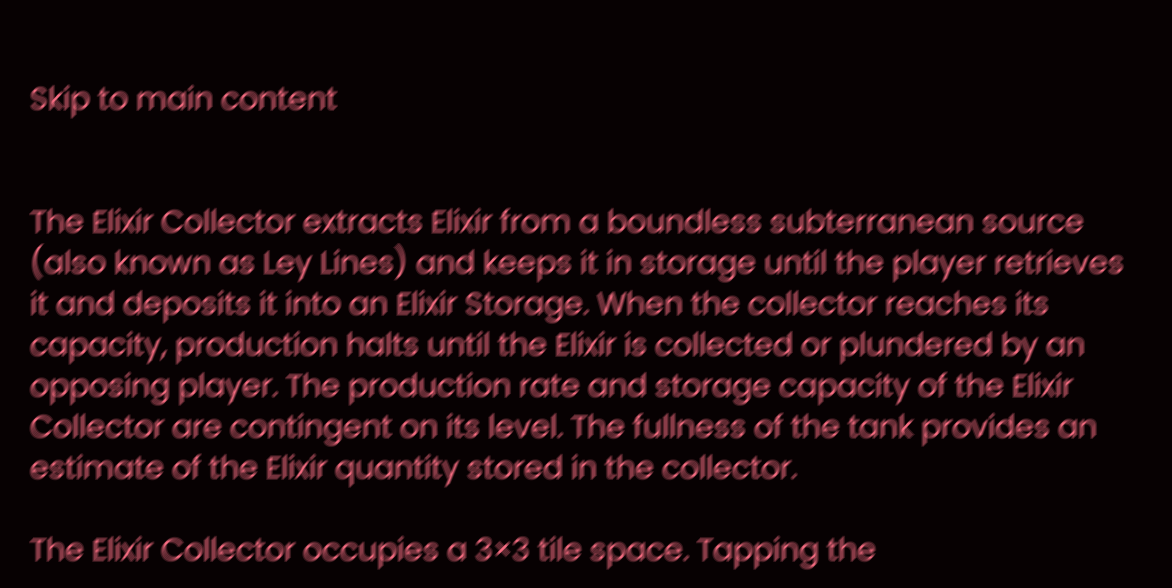Skip to main content


The Elixir Collector extracts Elixir from a boundless subterranean source (also known as Ley Lines) and keeps it in storage until the player retrieves it and deposits it into an Elixir Storage. When the collector reaches its capacity, production halts until the Elixir is collected or plundered by an opposing player. The production rate and storage capacity of the Elixir Collector are contingent on its level. The fullness of the tank provides an estimate of the Elixir quantity stored in the collector.

The Elixir Collector occupies a 3×3 tile space. Tapping the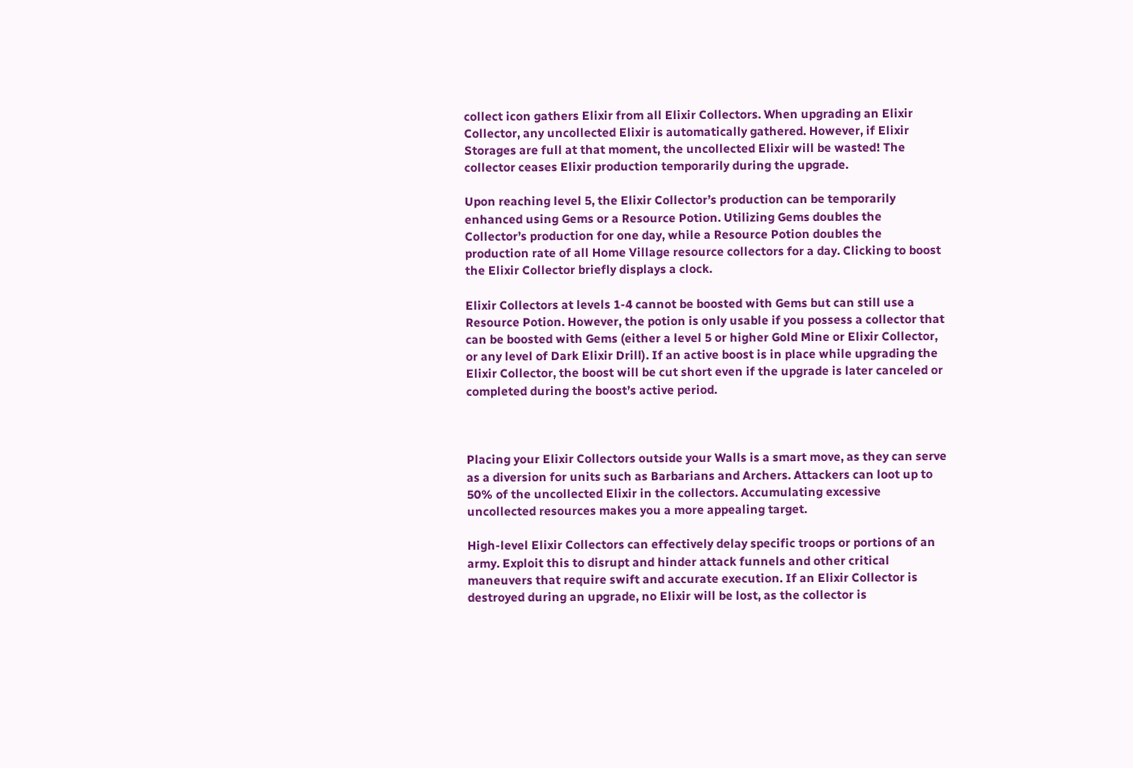collect icon gathers Elixir from all Elixir Collectors. When upgrading an Elixir Collector, any uncollected Elixir is automatically gathered. However, if Elixir Storages are full at that moment, the uncollected Elixir will be wasted! The collector ceases Elixir production temporarily during the upgrade.

Upon reaching level 5, the Elixir Collector’s production can be temporarily enhanced using Gems or a Resource Potion. Utilizing Gems doubles the Collector’s production for one day, while a Resource Potion doubles the production rate of all Home Village resource collectors for a day. Clicking to boost the Elixir Collector briefly displays a clock.

Elixir Collectors at levels 1-4 cannot be boosted with Gems but can still use a Resource Potion. However, the potion is only usable if you possess a collector that can be boosted with Gems (either a level 5 or higher Gold Mine or Elixir Collector, or any level of Dark Elixir Drill). If an active boost is in place while upgrading the Elixir Collector, the boost will be cut short even if the upgrade is later canceled or completed during the boost’s active period.



Placing your Elixir Collectors outside your Walls is a smart move, as they can serve as a diversion for units such as Barbarians and Archers. Attackers can loot up to 50% of the uncollected Elixir in the collectors. Accumulating excessive uncollected resources makes you a more appealing target.

High-level Elixir Collectors can effectively delay specific troops or portions of an army. Exploit this to disrupt and hinder attack funnels and other critical maneuvers that require swift and accurate execution. If an Elixir Collector is destroyed during an upgrade, no Elixir will be lost, as the collector is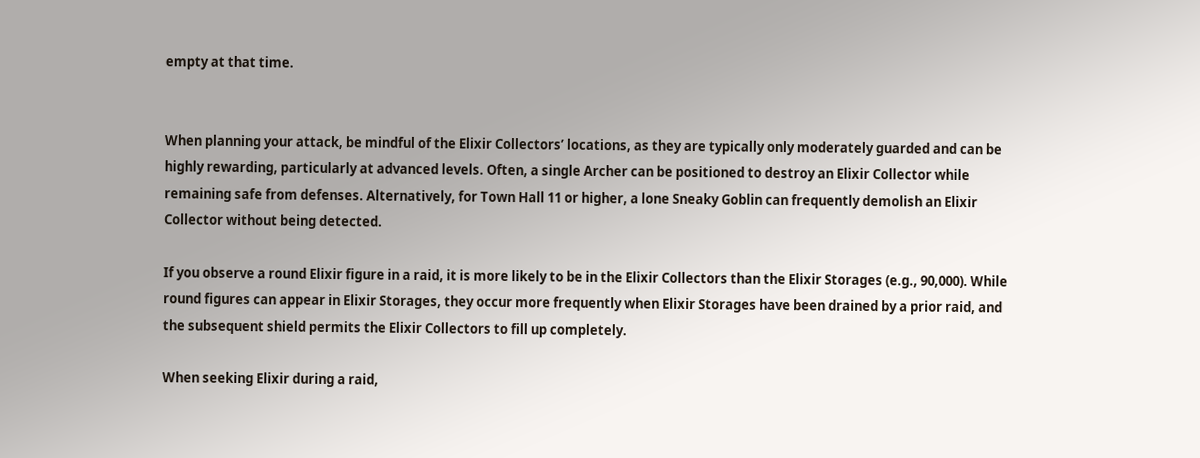empty at that time.


When planning your attack, be mindful of the Elixir Collectors’ locations, as they are typically only moderately guarded and can be highly rewarding, particularly at advanced levels. Often, a single Archer can be positioned to destroy an Elixir Collector while remaining safe from defenses. Alternatively, for Town Hall 11 or higher, a lone Sneaky Goblin can frequently demolish an Elixir Collector without being detected.

If you observe a round Elixir figure in a raid, it is more likely to be in the Elixir Collectors than the Elixir Storages (e.g., 90,000). While round figures can appear in Elixir Storages, they occur more frequently when Elixir Storages have been drained by a prior raid, and the subsequent shield permits the Elixir Collectors to fill up completely.

When seeking Elixir during a raid,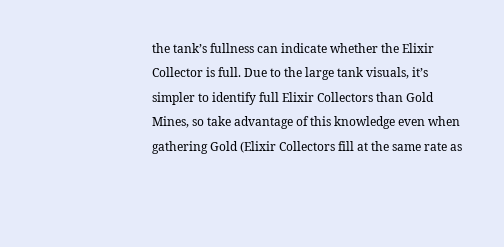the tank’s fullness can indicate whether the Elixir Collector is full. Due to the large tank visuals, it’s simpler to identify full Elixir Collectors than Gold Mines, so take advantage of this knowledge even when gathering Gold (Elixir Collectors fill at the same rate as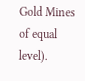Gold Mines of equal level).